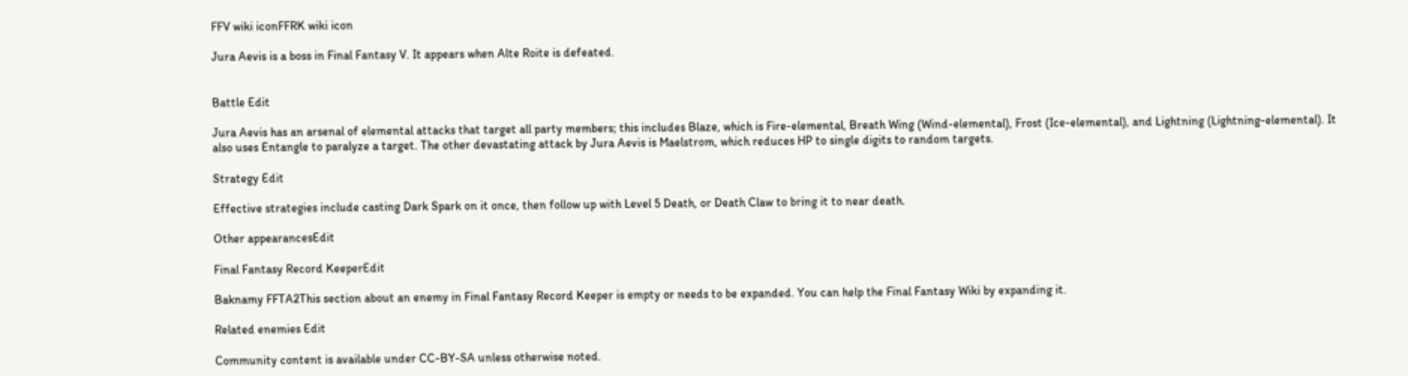FFV wiki iconFFRK wiki icon

Jura Aevis is a boss in Final Fantasy V. It appears when Alte Roite is defeated.


Battle Edit

Jura Aevis has an arsenal of elemental attacks that target all party members; this includes Blaze, which is Fire-elemental, Breath Wing (Wind-elemental), Frost (Ice-elemental), and Lightning (Lightning-elemental). It also uses Entangle to paralyze a target. The other devastating attack by Jura Aevis is Maelstrom, which reduces HP to single digits to random targets.

Strategy Edit

Effective strategies include casting Dark Spark on it once, then follow up with Level 5 Death, or Death Claw to bring it to near death.

Other appearancesEdit

Final Fantasy Record KeeperEdit

Baknamy FFTA2This section about an enemy in Final Fantasy Record Keeper is empty or needs to be expanded. You can help the Final Fantasy Wiki by expanding it.

Related enemies Edit

Community content is available under CC-BY-SA unless otherwise noted.